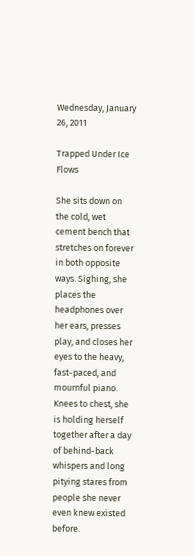Wednesday, January 26, 2011

Trapped Under Ice Flows

She sits down on the cold, wet cement bench that stretches on forever in both opposite ways. Sighing, she places the headphones over her ears, presses play, and closes her eyes to the heavy, fast-paced, and mournful piano. Knees to chest, she is holding herself together after a day of behind-back whispers and long pitying stares from people she never even knew existed before.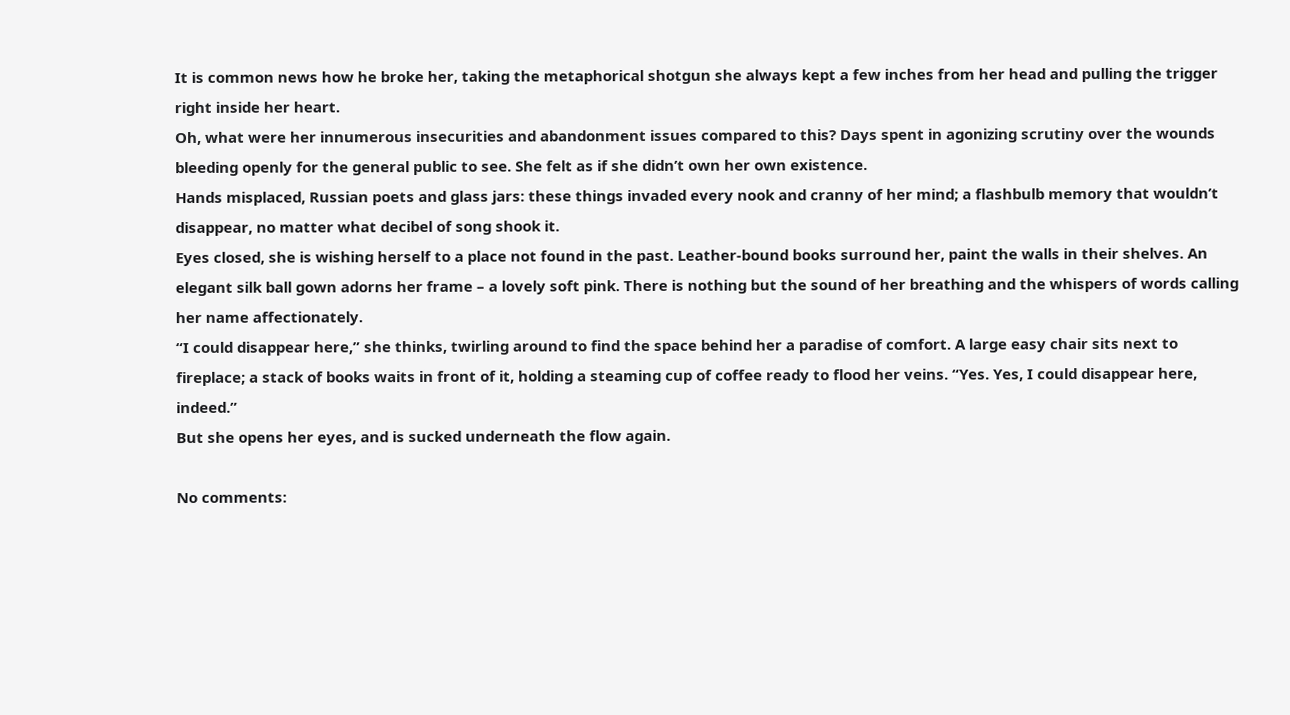It is common news how he broke her, taking the metaphorical shotgun she always kept a few inches from her head and pulling the trigger right inside her heart.
Oh, what were her innumerous insecurities and abandonment issues compared to this? Days spent in agonizing scrutiny over the wounds bleeding openly for the general public to see. She felt as if she didn’t own her own existence.
Hands misplaced, Russian poets and glass jars: these things invaded every nook and cranny of her mind; a flashbulb memory that wouldn’t disappear, no matter what decibel of song shook it.
Eyes closed, she is wishing herself to a place not found in the past. Leather-bound books surround her, paint the walls in their shelves. An elegant silk ball gown adorns her frame – a lovely soft pink. There is nothing but the sound of her breathing and the whispers of words calling her name affectionately.
“I could disappear here,” she thinks, twirling around to find the space behind her a paradise of comfort. A large easy chair sits next to fireplace; a stack of books waits in front of it, holding a steaming cup of coffee ready to flood her veins. “Yes. Yes, I could disappear here, indeed.”
But she opens her eyes, and is sucked underneath the flow again.

No comments: